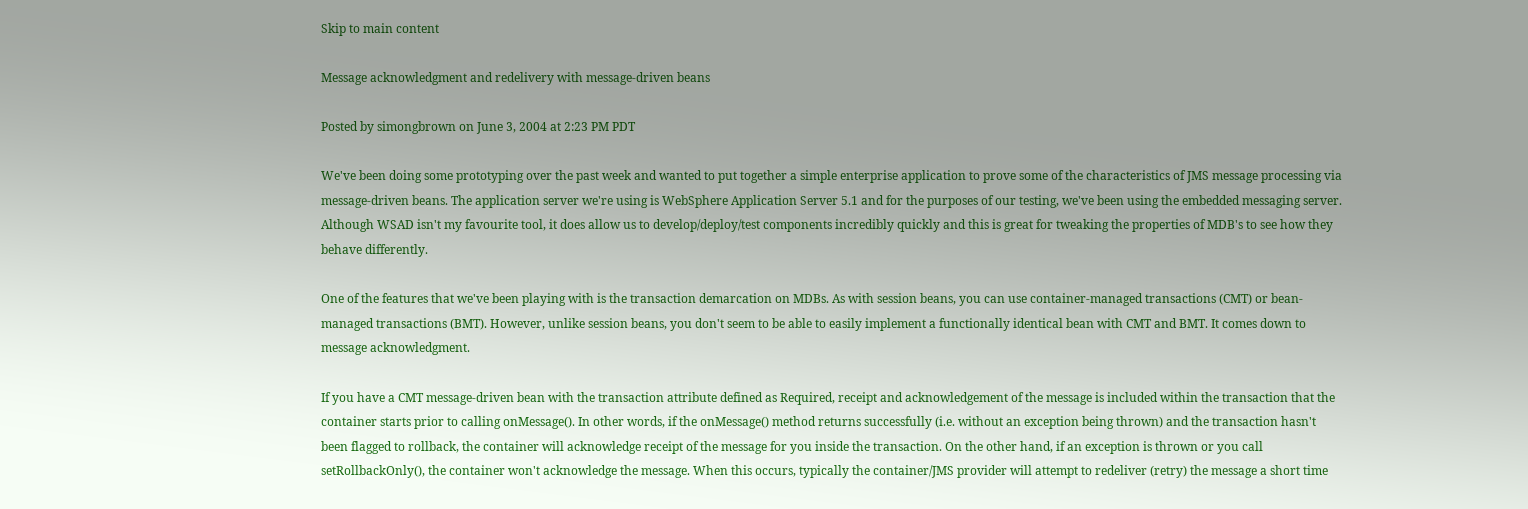Skip to main content

Message acknowledgment and redelivery with message-driven beans

Posted by simongbrown on June 3, 2004 at 2:23 PM PDT

We've been doing some prototyping over the past week and wanted to put together a simple enterprise application to prove some of the characteristics of JMS message processing via message-driven beans. The application server we're using is WebSphere Application Server 5.1 and for the purposes of our testing, we've been using the embedded messaging server. Although WSAD isn't my favourite tool, it does allow us to develop/deploy/test components incredibly quickly and this is great for tweaking the properties of MDB's to see how they behave differently.

One of the features that we've been playing with is the transaction demarcation on MDBs. As with session beans, you can use container-managed transactions (CMT) or bean-managed transactions (BMT). However, unlike session beans, you don't seem to be able to easily implement a functionally identical bean with CMT and BMT. It comes down to message acknowledgment.

If you have a CMT message-driven bean with the transaction attribute defined as Required, receipt and acknowledgement of the message is included within the transaction that the container starts prior to calling onMessage(). In other words, if the onMessage() method returns successfully (i.e. without an exception being thrown) and the transaction hasn't been flagged to rollback, the container will acknowledge receipt of the message for you inside the transaction. On the other hand, if an exception is thrown or you call setRollbackOnly(), the container won't acknowledge the message. When this occurs, typically the container/JMS provider will attempt to redeliver (retry) the message a short time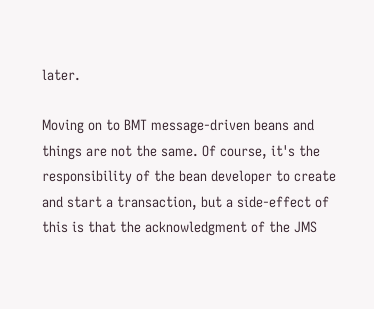later.

Moving on to BMT message-driven beans and things are not the same. Of course, it's the responsibility of the bean developer to create and start a transaction, but a side-effect of this is that the acknowledgment of the JMS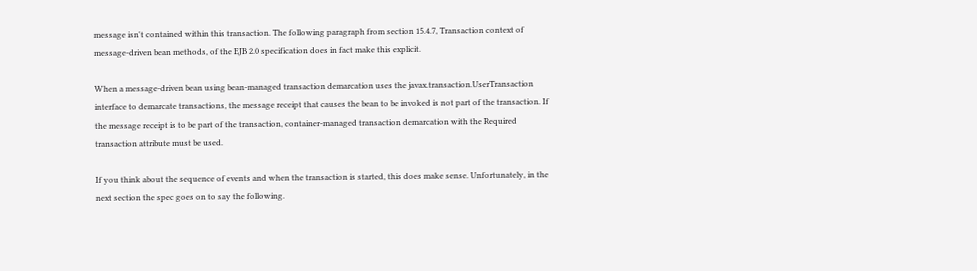message isn't contained within this transaction. The following paragraph from section 15.4.7, Transaction context of message-driven bean methods, of the EJB 2.0 specification does in fact make this explicit.

When a message-driven bean using bean-managed transaction demarcation uses the javax.transaction.UserTransaction interface to demarcate transactions, the message receipt that causes the bean to be invoked is not part of the transaction. If the message receipt is to be part of the transaction, container-managed transaction demarcation with the Required transaction attribute must be used.

If you think about the sequence of events and when the transaction is started, this does make sense. Unfortunately, in the next section the spec goes on to say the following.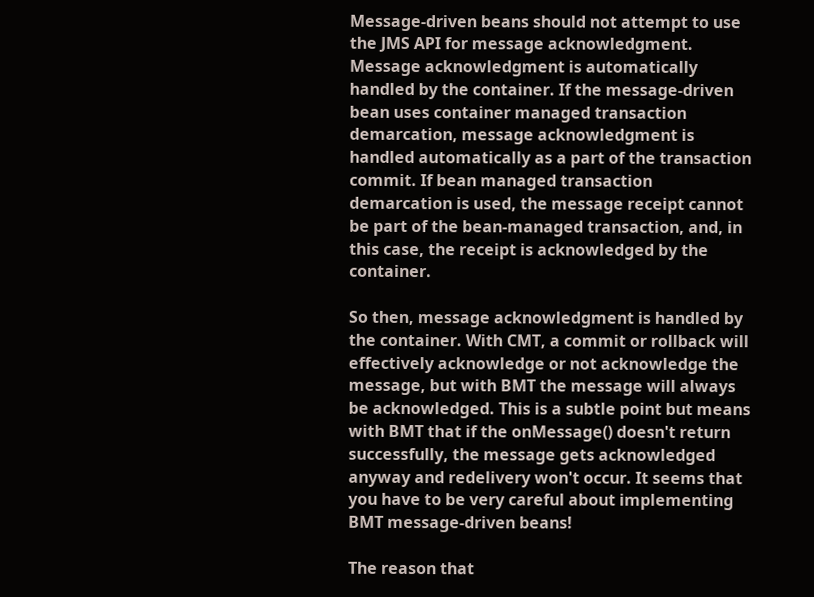Message-driven beans should not attempt to use the JMS API for message acknowledgment. Message acknowledgment is automatically handled by the container. If the message-driven bean uses container managed transaction demarcation, message acknowledgment is handled automatically as a part of the transaction commit. If bean managed transaction demarcation is used, the message receipt cannot be part of the bean-managed transaction, and, in this case, the receipt is acknowledged by the container.

So then, message acknowledgment is handled by the container. With CMT, a commit or rollback will effectively acknowledge or not acknowledge the message, but with BMT the message will always be acknowledged. This is a subtle point but means with BMT that if the onMessage() doesn't return successfully, the message gets acknowledged anyway and redelivery won't occur. It seems that you have to be very careful about implementing BMT message-driven beans!

The reason that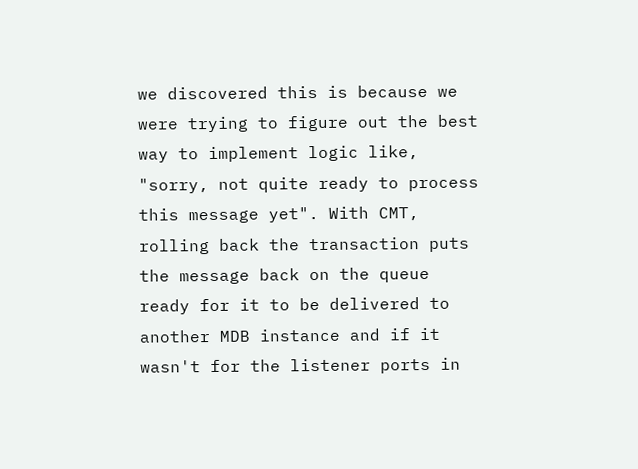we discovered this is because we were trying to figure out the best way to implement logic like, "sorry, not quite ready to process this message yet". With CMT, rolling back the transaction puts the message back on the queue ready for it to be delivered to another MDB instance and if it wasn't for the listener ports in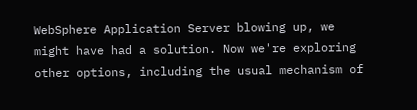WebSphere Application Server blowing up, we might have had a solution. Now we're exploring other options, including the usual mechanism of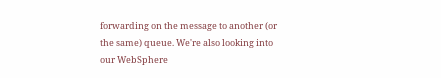forwarding on the message to another (or the same) queue. We're also looking into our WebSphere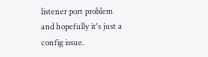listener port problem and hopefully it's just a config issue.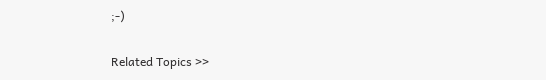;-)

Related Topics >>